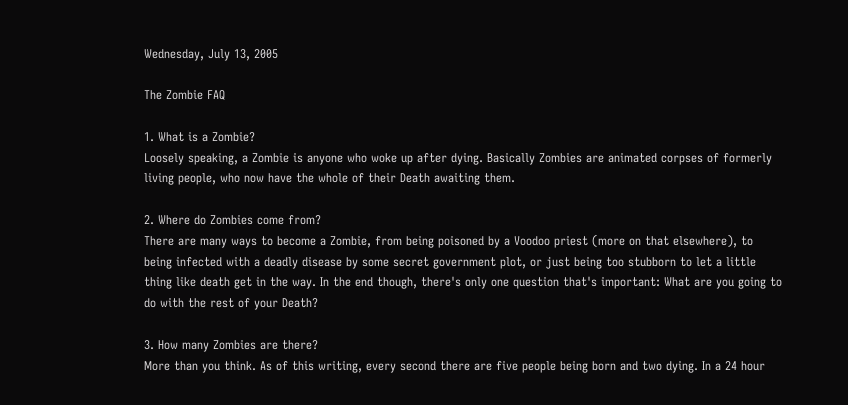Wednesday, July 13, 2005

The Zombie FAQ

1. What is a Zombie?
Loosely speaking, a Zombie is anyone who woke up after dying. Basically Zombies are animated corpses of formerly living people, who now have the whole of their Death awaiting them.

2. Where do Zombies come from?
There are many ways to become a Zombie, from being poisoned by a Voodoo priest (more on that elsewhere), to being infected with a deadly disease by some secret government plot, or just being too stubborn to let a little thing like death get in the way. In the end though, there's only one question that's important: What are you going to do with the rest of your Death?

3. How many Zombies are there?
More than you think. As of this writing, every second there are five people being born and two dying. In a 24 hour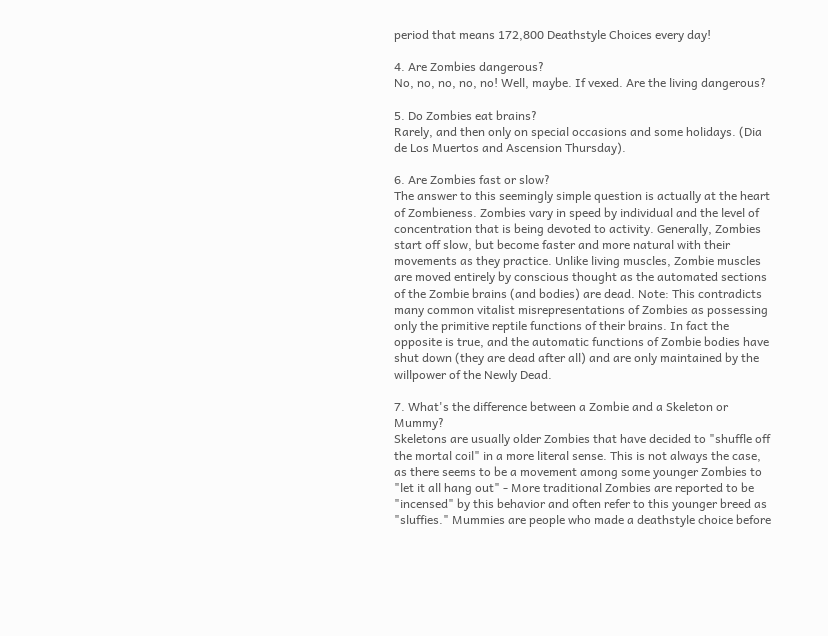period that means 172,800 Deathstyle Choices every day!

4. Are Zombies dangerous?
No, no, no, no, no! Well, maybe. If vexed. Are the living dangerous?

5. Do Zombies eat brains?
Rarely, and then only on special occasions and some holidays. (Dia de Los Muertos and Ascension Thursday).

6. Are Zombies fast or slow?
The answer to this seemingly simple question is actually at the heart of Zombieness. Zombies vary in speed by individual and the level of concentration that is being devoted to activity. Generally, Zombies start off slow, but become faster and more natural with their movements as they practice. Unlike living muscles, Zombie muscles are moved entirely by conscious thought as the automated sections of the Zombie brains (and bodies) are dead. Note: This contradicts many common vitalist misrepresentations of Zombies as possessing only the primitive reptile functions of their brains. In fact the opposite is true, and the automatic functions of Zombie bodies have shut down (they are dead after all) and are only maintained by the willpower of the Newly Dead.

7. What's the difference between a Zombie and a Skeleton or Mummy?
Skeletons are usually older Zombies that have decided to "shuffle off the mortal coil" in a more literal sense. This is not always the case, as there seems to be a movement among some younger Zombies to "let it all hang out" - More traditional Zombies are reported to be "incensed" by this behavior and often refer to this younger breed as "sluffies." Mummies are people who made a deathstyle choice before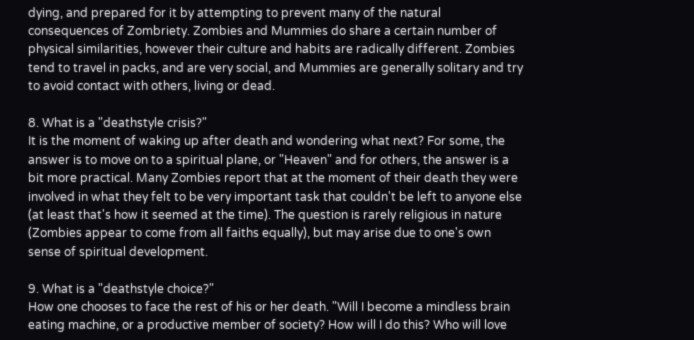dying, and prepared for it by attempting to prevent many of the natural consequences of Zombriety. Zombies and Mummies do share a certain number of physical similarities, however their culture and habits are radically different. Zombies tend to travel in packs, and are very social, and Mummies are generally solitary and try to avoid contact with others, living or dead.

8. What is a "deathstyle crisis?"
It is the moment of waking up after death and wondering what next? For some, the answer is to move on to a spiritual plane, or "Heaven" and for others, the answer is a bit more practical. Many Zombies report that at the moment of their death they were involved in what they felt to be very important task that couldn't be left to anyone else (at least that's how it seemed at the time). The question is rarely religious in nature (Zombies appear to come from all faiths equally), but may arise due to one's own sense of spiritual development.

9. What is a "deathstyle choice?"
How one chooses to face the rest of his or her death. "Will I become a mindless brain eating machine, or a productive member of society? How will I do this? Who will love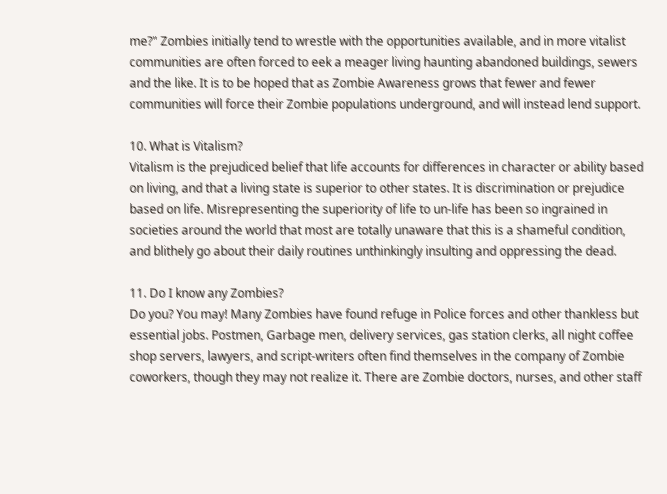me?" Zombies initially tend to wrestle with the opportunities available, and in more vitalist communities are often forced to eek a meager living haunting abandoned buildings, sewers and the like. It is to be hoped that as Zombie Awareness grows that fewer and fewer communities will force their Zombie populations underground, and will instead lend support.

10. What is Vitalism?
Vitalism is the prejudiced belief that life accounts for differences in character or ability based on living, and that a living state is superior to other states. It is discrimination or prejudice based on life. Misrepresenting the superiority of life to un-life has been so ingrained in societies around the world that most are totally unaware that this is a shameful condition, and blithely go about their daily routines unthinkingly insulting and oppressing the dead.

11. Do I know any Zombies?
Do you? You may! Many Zombies have found refuge in Police forces and other thankless but essential jobs. Postmen, Garbage men, delivery services, gas station clerks, all night coffee shop servers, lawyers, and script-writers often find themselves in the company of Zombie coworkers, though they may not realize it. There are Zombie doctors, nurses, and other staff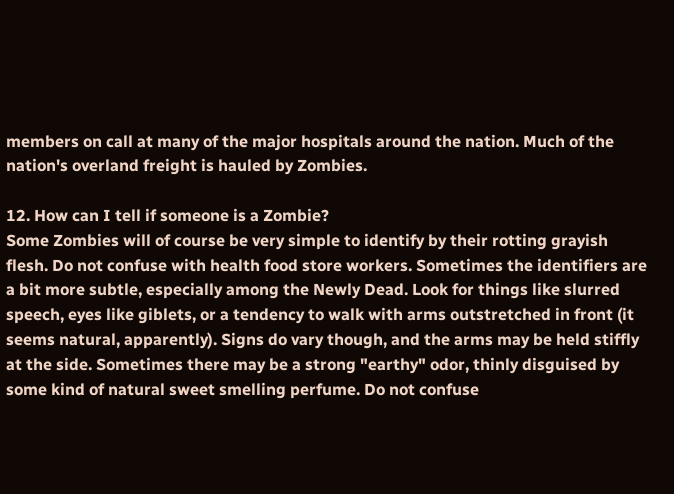members on call at many of the major hospitals around the nation. Much of the nation's overland freight is hauled by Zombies.

12. How can I tell if someone is a Zombie?
Some Zombies will of course be very simple to identify by their rotting grayish flesh. Do not confuse with health food store workers. Sometimes the identifiers are a bit more subtle, especially among the Newly Dead. Look for things like slurred speech, eyes like giblets, or a tendency to walk with arms outstretched in front (it seems natural, apparently). Signs do vary though, and the arms may be held stiffly at the side. Sometimes there may be a strong "earthy" odor, thinly disguised by some kind of natural sweet smelling perfume. Do not confuse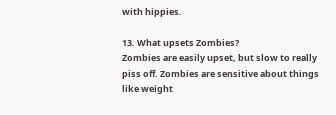with hippies.

13. What upsets Zombies?
Zombies are easily upset, but slow to really piss off. Zombies are sensitive about things like weight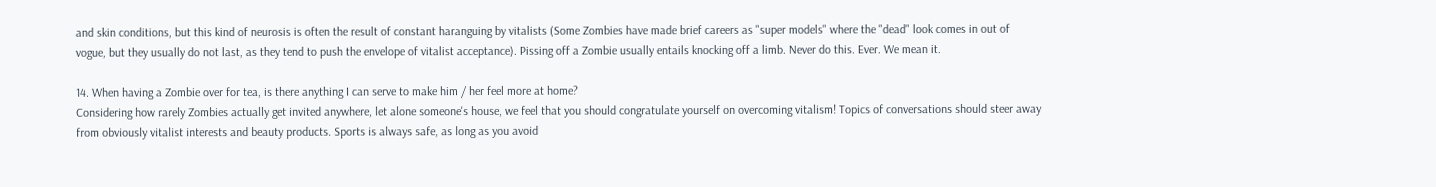and skin conditions, but this kind of neurosis is often the result of constant haranguing by vitalists (Some Zombies have made brief careers as "super models" where the "dead" look comes in out of vogue, but they usually do not last, as they tend to push the envelope of vitalist acceptance). Pissing off a Zombie usually entails knocking off a limb. Never do this. Ever. We mean it.

14. When having a Zombie over for tea, is there anything I can serve to make him / her feel more at home?
Considering how rarely Zombies actually get invited anywhere, let alone someone's house, we feel that you should congratulate yourself on overcoming vitalism! Topics of conversations should steer away from obviously vitalist interests and beauty products. Sports is always safe, as long as you avoid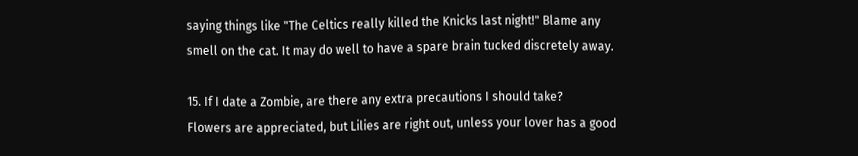saying things like "The Celtics really killed the Knicks last night!" Blame any smell on the cat. It may do well to have a spare brain tucked discretely away.

15. If I date a Zombie, are there any extra precautions I should take?
Flowers are appreciated, but Lilies are right out, unless your lover has a good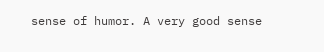sense of humor. A very good sense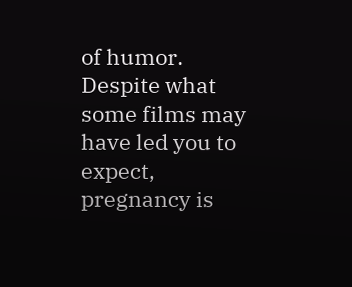of humor. Despite what some films may have led you to expect, pregnancy is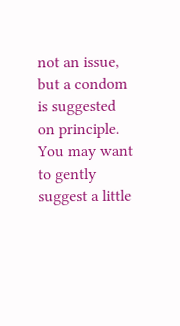not an issue, but a condom is suggested on principle. You may want to gently suggest a little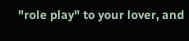"role play" to your lover, and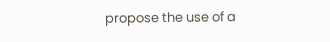propose the use of a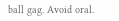ball gag. Avoid oral.